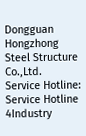Dongguan Hongzhong Steel Structure Co.,Ltd.
Service Hotline:
Service Hotline
4Industry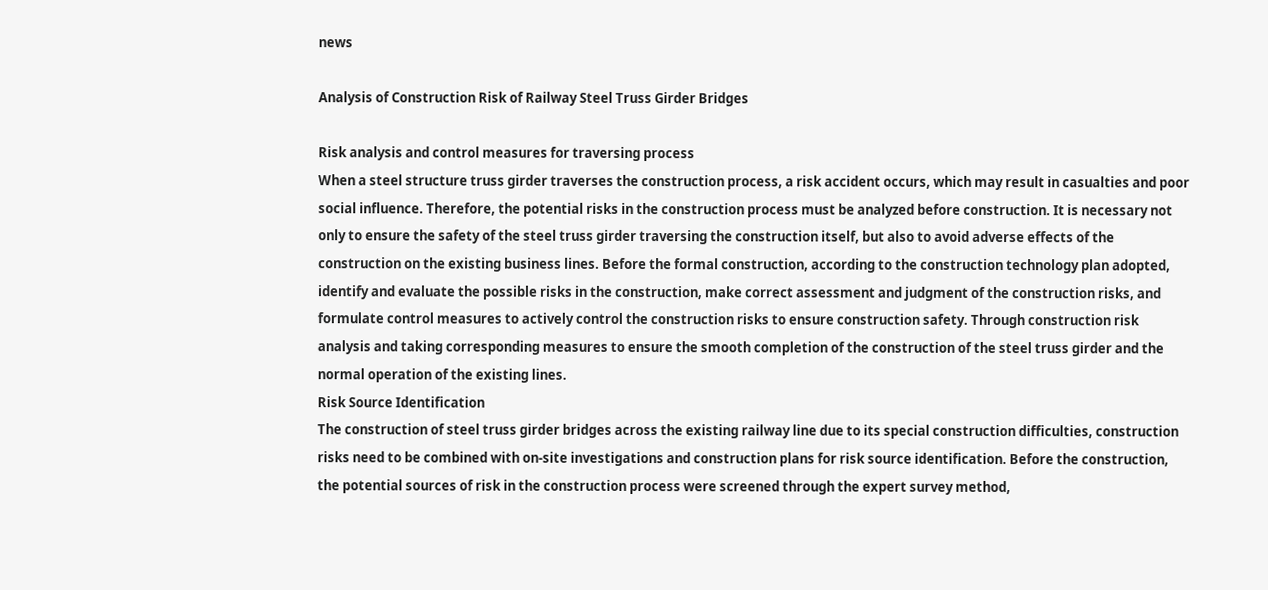news

Analysis of Construction Risk of Railway Steel Truss Girder Bridges

Risk analysis and control measures for traversing process
When a steel structure truss girder traverses the construction process, a risk accident occurs, which may result in casualties and poor social influence. Therefore, the potential risks in the construction process must be analyzed before construction. It is necessary not only to ensure the safety of the steel truss girder traversing the construction itself, but also to avoid adverse effects of the construction on the existing business lines. Before the formal construction, according to the construction technology plan adopted, identify and evaluate the possible risks in the construction, make correct assessment and judgment of the construction risks, and formulate control measures to actively control the construction risks to ensure construction safety. Through construction risk analysis and taking corresponding measures to ensure the smooth completion of the construction of the steel truss girder and the normal operation of the existing lines.
Risk Source Identification
The construction of steel truss girder bridges across the existing railway line due to its special construction difficulties, construction risks need to be combined with on-site investigations and construction plans for risk source identification. Before the construction, the potential sources of risk in the construction process were screened through the expert survey method,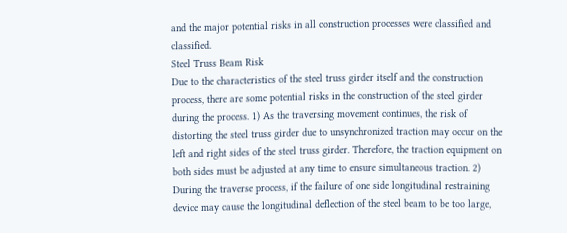and the major potential risks in all construction processes were classified and classified.
Steel Truss Beam Risk
Due to the characteristics of the steel truss girder itself and the construction process, there are some potential risks in the construction of the steel girder during the process. 1) As the traversing movement continues, the risk of distorting the steel truss girder due to unsynchronized traction may occur on the left and right sides of the steel truss girder. Therefore, the traction equipment on both sides must be adjusted at any time to ensure simultaneous traction. 2) During the traverse process, if the failure of one side longitudinal restraining device may cause the longitudinal deflection of the steel beam to be too large,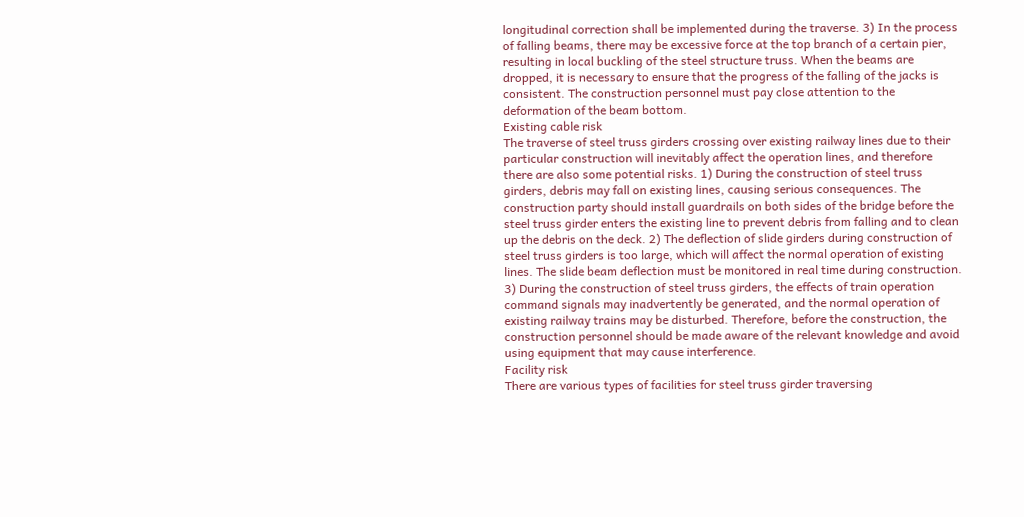longitudinal correction shall be implemented during the traverse. 3) In the process of falling beams, there may be excessive force at the top branch of a certain pier, resulting in local buckling of the steel structure truss. When the beams are dropped, it is necessary to ensure that the progress of the falling of the jacks is consistent. The construction personnel must pay close attention to the deformation of the beam bottom.
Existing cable risk
The traverse of steel truss girders crossing over existing railway lines due to their particular construction will inevitably affect the operation lines, and therefore there are also some potential risks. 1) During the construction of steel truss girders, debris may fall on existing lines, causing serious consequences. The construction party should install guardrails on both sides of the bridge before the steel truss girder enters the existing line to prevent debris from falling and to clean up the debris on the deck. 2) The deflection of slide girders during construction of steel truss girders is too large, which will affect the normal operation of existing lines. The slide beam deflection must be monitored in real time during construction. 3) During the construction of steel truss girders, the effects of train operation command signals may inadvertently be generated, and the normal operation of existing railway trains may be disturbed. Therefore, before the construction, the construction personnel should be made aware of the relevant knowledge and avoid using equipment that may cause interference.
Facility risk
There are various types of facilities for steel truss girder traversing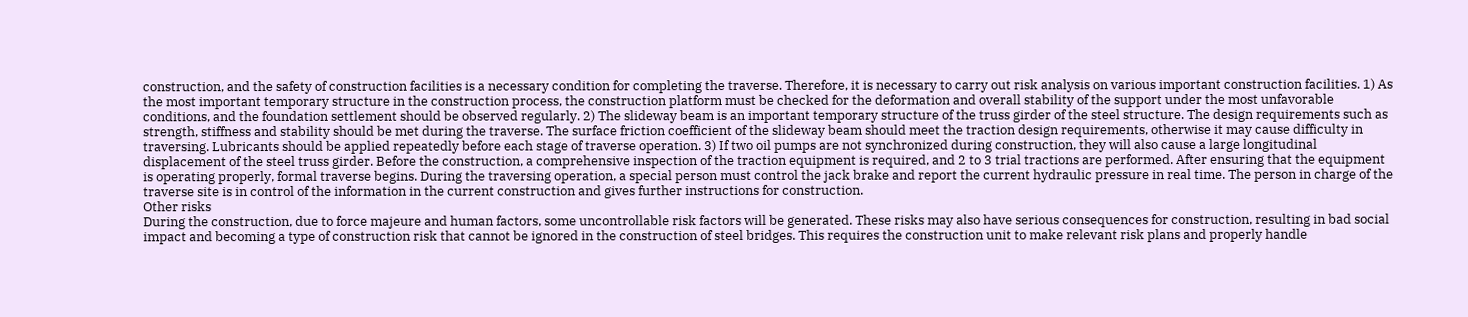construction, and the safety of construction facilities is a necessary condition for completing the traverse. Therefore, it is necessary to carry out risk analysis on various important construction facilities. 1) As the most important temporary structure in the construction process, the construction platform must be checked for the deformation and overall stability of the support under the most unfavorable conditions, and the foundation settlement should be observed regularly. 2) The slideway beam is an important temporary structure of the truss girder of the steel structure. The design requirements such as strength, stiffness and stability should be met during the traverse. The surface friction coefficient of the slideway beam should meet the traction design requirements, otherwise it may cause difficulty in traversing. Lubricants should be applied repeatedly before each stage of traverse operation. 3) If two oil pumps are not synchronized during construction, they will also cause a large longitudinal displacement of the steel truss girder. Before the construction, a comprehensive inspection of the traction equipment is required, and 2 to 3 trial tractions are performed. After ensuring that the equipment is operating properly, formal traverse begins. During the traversing operation, a special person must control the jack brake and report the current hydraulic pressure in real time. The person in charge of the traverse site is in control of the information in the current construction and gives further instructions for construction.
Other risks
During the construction, due to force majeure and human factors, some uncontrollable risk factors will be generated. These risks may also have serious consequences for construction, resulting in bad social impact and becoming a type of construction risk that cannot be ignored in the construction of steel bridges. This requires the construction unit to make relevant risk plans and properly handle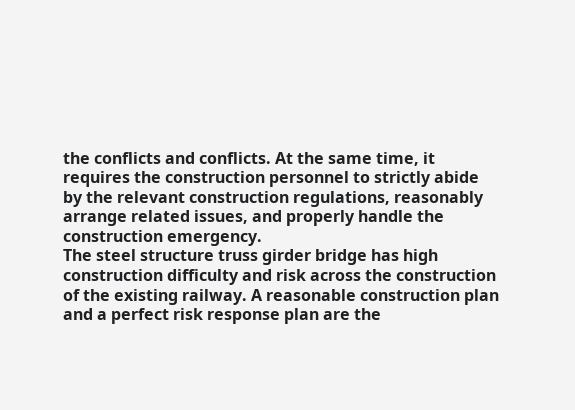the conflicts and conflicts. At the same time, it requires the construction personnel to strictly abide by the relevant construction regulations, reasonably arrange related issues, and properly handle the construction emergency.
The steel structure truss girder bridge has high construction difficulty and risk across the construction of the existing railway. A reasonable construction plan and a perfect risk response plan are the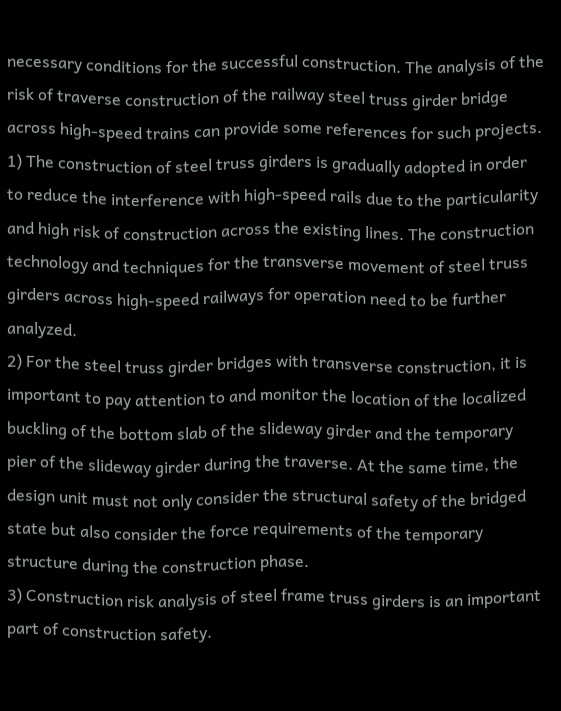necessary conditions for the successful construction. The analysis of the risk of traverse construction of the railway steel truss girder bridge across high-speed trains can provide some references for such projects.
1) The construction of steel truss girders is gradually adopted in order to reduce the interference with high-speed rails due to the particularity and high risk of construction across the existing lines. The construction technology and techniques for the transverse movement of steel truss girders across high-speed railways for operation need to be further analyzed.
2) For the steel truss girder bridges with transverse construction, it is important to pay attention to and monitor the location of the localized buckling of the bottom slab of the slideway girder and the temporary pier of the slideway girder during the traverse. At the same time, the design unit must not only consider the structural safety of the bridged state but also consider the force requirements of the temporary structure during the construction phase.
3) Construction risk analysis of steel frame truss girders is an important part of construction safety.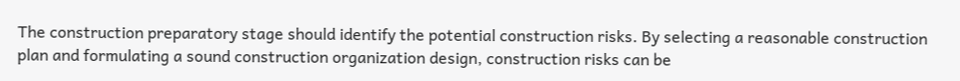The construction preparatory stage should identify the potential construction risks. By selecting a reasonable construction plan and formulating a sound construction organization design, construction risks can be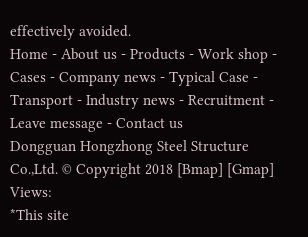effectively avoided.
Home - About us - Products - Work shop - Cases - Company news - Typical Case - Transport - Industry news - Recruitment - Leave message - Contact us
Dongguan Hongzhong Steel Structure Co.,Ltd. © Copyright 2018 [Bmap] [Gmap] Views:
*This site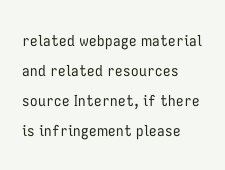related webpage material and related resources source Internet, if there is infringement please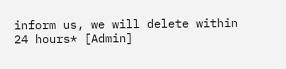inform us, we will delete within 24 hours* [Admin]